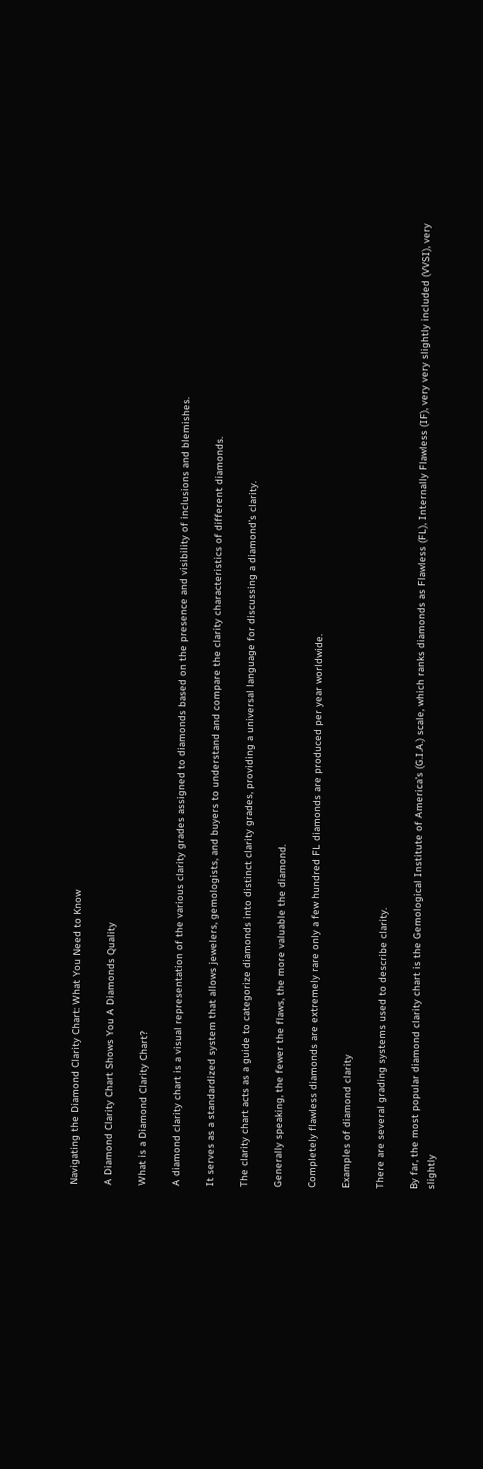Navigating the Diamond Clarity Chart: What You Need to Know

A Diamond Clarity Chart Shows You A Diamonds Quality

What is a Diamond Clarity Chart?

A diamond clarity chart is a visual representation of the various clarity grades assigned to diamonds based on the presence and visibility of inclusions and blemishes.

It serves as a standardized system that allows jewelers, gemologists, and buyers to understand and compare the clarity characteristics of different diamonds.

The clarity chart acts as a guide to categorize diamonds into distinct clarity grades, providing a universal language for discussing a diamond’s clarity.

Generally speaking, the fewer the flaws, the more valuable the diamond.

Completely flawless diamonds are extremely rare only a few hundred FL diamonds are produced per year worldwide.

Examples of diamond clarity

There are several grading systems used to describe clarity.

By far, the most popular diamond clarity chart is the Gemological Institute of America’s (G.I.A.) scale, which ranks diamonds as Flawless (FL), Internally Flawless (IF), very very slightly included (VVSI), very slightly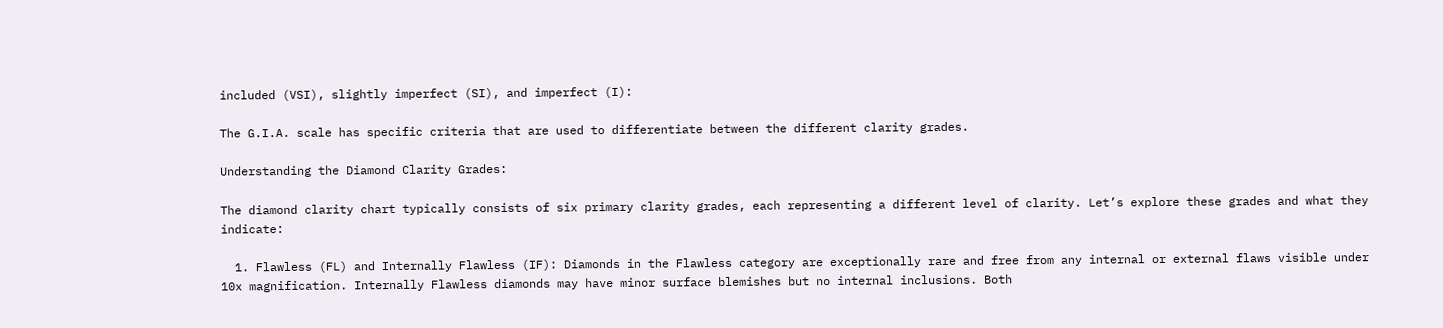included (VSI), slightly imperfect (SI), and imperfect (I):

The G.I.A. scale has specific criteria that are used to differentiate between the different clarity grades.

Understanding the Diamond Clarity Grades:

The diamond clarity chart typically consists of six primary clarity grades, each representing a different level of clarity. Let’s explore these grades and what they indicate:

  1. Flawless (FL) and Internally Flawless (IF): Diamonds in the Flawless category are exceptionally rare and free from any internal or external flaws visible under 10x magnification. Internally Flawless diamonds may have minor surface blemishes but no internal inclusions. Both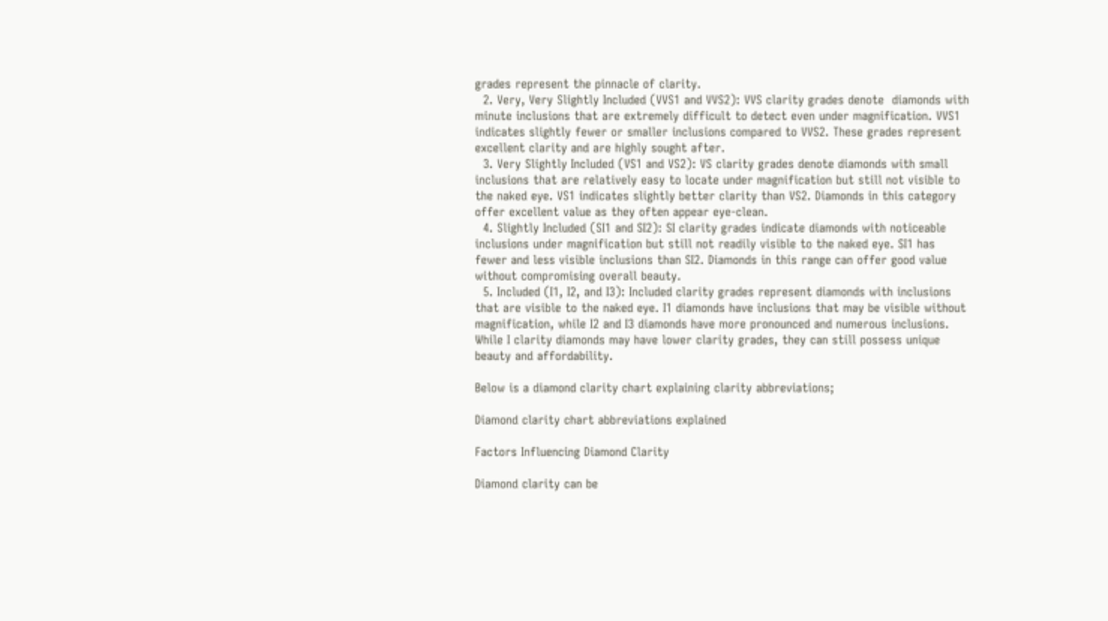grades represent the pinnacle of clarity.
  2. Very, Very Slightly Included (VVS1 and VVS2): VVS clarity grades denote  diamonds with minute inclusions that are extremely difficult to detect even under magnification. VVS1 indicates slightly fewer or smaller inclusions compared to VVS2. These grades represent excellent clarity and are highly sought after.
  3. Very Slightly Included (VS1 and VS2): VS clarity grades denote diamonds with small inclusions that are relatively easy to locate under magnification but still not visible to the naked eye. VS1 indicates slightly better clarity than VS2. Diamonds in this category offer excellent value as they often appear eye-clean.
  4. Slightly Included (SI1 and SI2): SI clarity grades indicate diamonds with noticeable inclusions under magnification but still not readily visible to the naked eye. SI1 has fewer and less visible inclusions than SI2. Diamonds in this range can offer good value without compromising overall beauty.
  5. Included (I1, I2, and I3): Included clarity grades represent diamonds with inclusions that are visible to the naked eye. I1 diamonds have inclusions that may be visible without magnification, while I2 and I3 diamonds have more pronounced and numerous inclusions. While I clarity diamonds may have lower clarity grades, they can still possess unique beauty and affordability.

Below is a diamond clarity chart explaining clarity abbreviations;

Diamond clarity chart abbreviations explained

Factors Influencing Diamond Clarity

Diamond clarity can be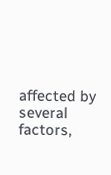affected by several factors,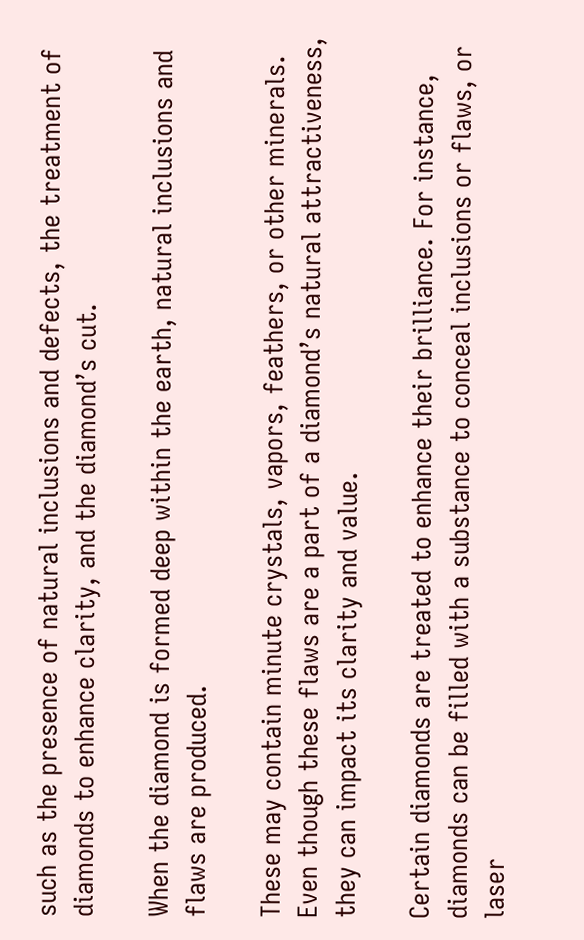such as the presence of natural inclusions and defects, the treatment of diamonds to enhance clarity, and the diamond’s cut.

When the diamond is formed deep within the earth, natural inclusions and flaws are produced.

These may contain minute crystals, vapors, feathers, or other minerals. Even though these flaws are a part of a diamond’s natural attractiveness, they can impact its clarity and value.

Certain diamonds are treated to enhance their brilliance. For instance, diamonds can be filled with a substance to conceal inclusions or flaws, or laser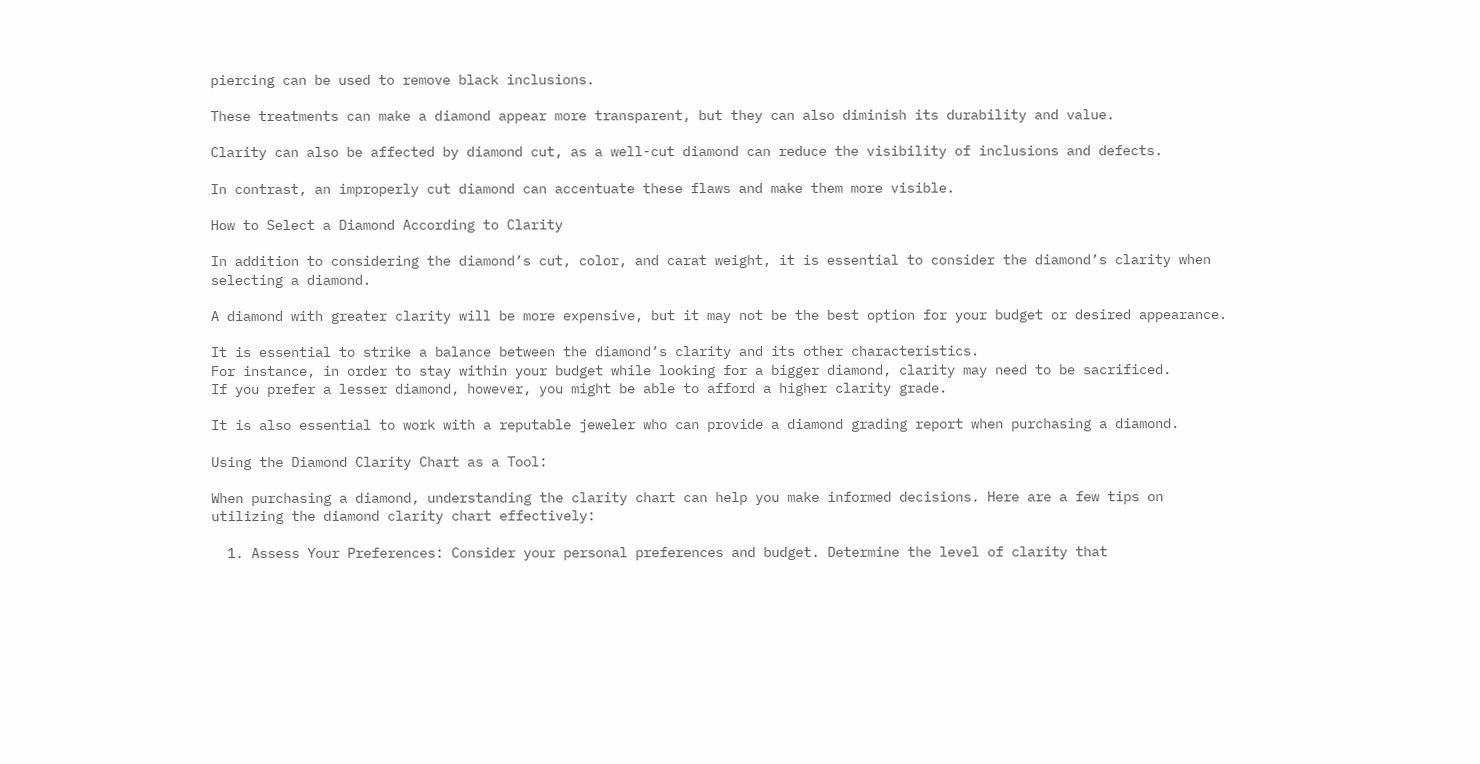piercing can be used to remove black inclusions.

These treatments can make a diamond appear more transparent, but they can also diminish its durability and value.

Clarity can also be affected by diamond cut, as a well-cut diamond can reduce the visibility of inclusions and defects.

In contrast, an improperly cut diamond can accentuate these flaws and make them more visible.

How to Select a Diamond According to Clarity

In addition to considering the diamond’s cut, color, and carat weight, it is essential to consider the diamond’s clarity when selecting a diamond.

A diamond with greater clarity will be more expensive, but it may not be the best option for your budget or desired appearance.

It is essential to strike a balance between the diamond’s clarity and its other characteristics.
For instance, in order to stay within your budget while looking for a bigger diamond, clarity may need to be sacrificed.
If you prefer a lesser diamond, however, you might be able to afford a higher clarity grade.

It is also essential to work with a reputable jeweler who can provide a diamond grading report when purchasing a diamond.

Using the Diamond Clarity Chart as a Tool:

When purchasing a diamond, understanding the clarity chart can help you make informed decisions. Here are a few tips on utilizing the diamond clarity chart effectively:

  1. Assess Your Preferences: Consider your personal preferences and budget. Determine the level of clarity that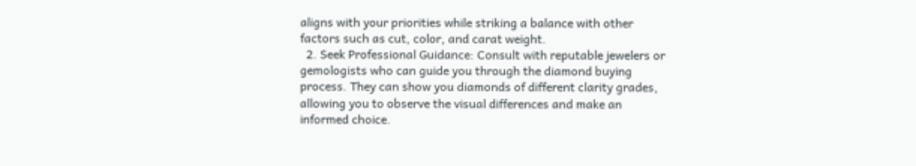aligns with your priorities while striking a balance with other factors such as cut, color, and carat weight.
  2. Seek Professional Guidance: Consult with reputable jewelers or gemologists who can guide you through the diamond buying process. They can show you diamonds of different clarity grades, allowing you to observe the visual differences and make an informed choice.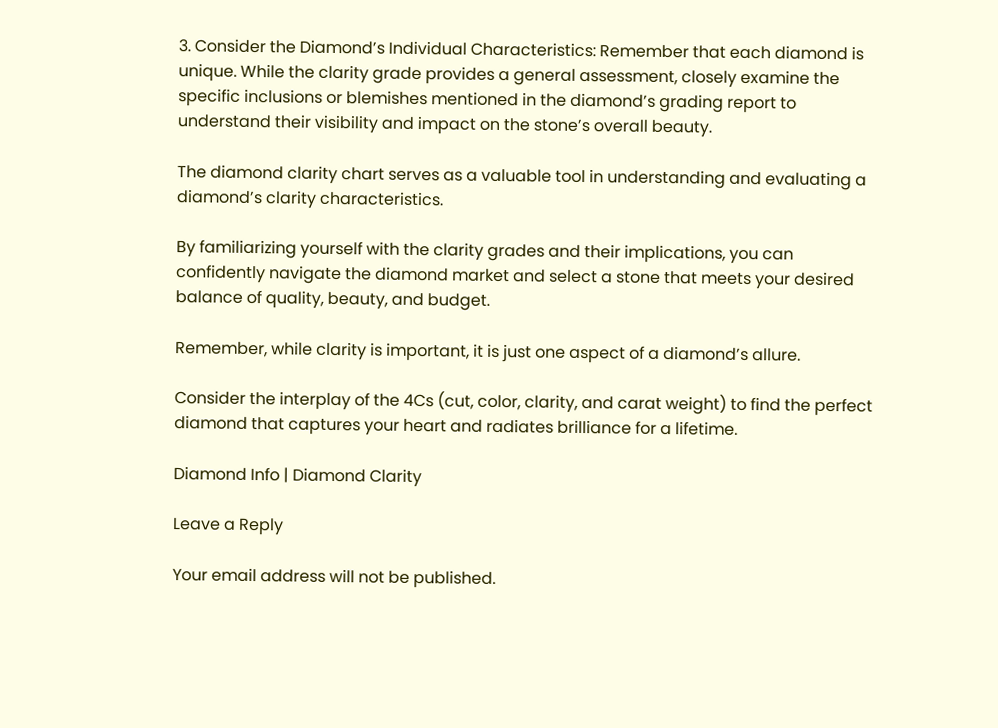3. Consider the Diamond’s Individual Characteristics: Remember that each diamond is unique. While the clarity grade provides a general assessment, closely examine the specific inclusions or blemishes mentioned in the diamond’s grading report to understand their visibility and impact on the stone’s overall beauty.

The diamond clarity chart serves as a valuable tool in understanding and evaluating a diamond’s clarity characteristics.

By familiarizing yourself with the clarity grades and their implications, you can confidently navigate the diamond market and select a stone that meets your desired balance of quality, beauty, and budget.

Remember, while clarity is important, it is just one aspect of a diamond’s allure.

Consider the interplay of the 4Cs (cut, color, clarity, and carat weight) to find the perfect diamond that captures your heart and radiates brilliance for a lifetime.

Diamond Info | Diamond Clarity

Leave a Reply

Your email address will not be published.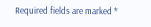Required fields are marked *